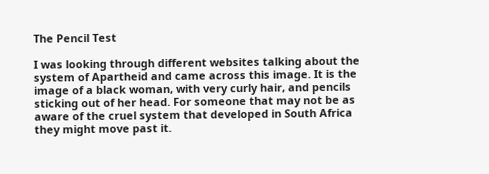The Pencil Test

I was looking through different websites talking about the system of Apartheid and came across this image. It is the image of a black woman, with very curly hair, and pencils sticking out of her head. For someone that may not be as aware of the cruel system that developed in South Africa they might move past it.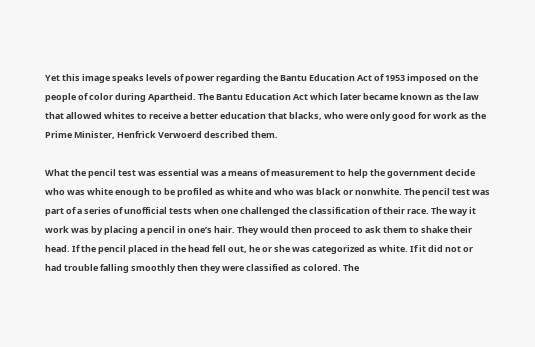Yet this image speaks levels of power regarding the Bantu Education Act of 1953 imposed on the people of color during Apartheid. The Bantu Education Act which later became known as the law that allowed whites to receive a better education that blacks, who were only good for work as the Prime Minister, Henfrick Verwoerd described them.

What the pencil test was essential was a means of measurement to help the government decide who was white enough to be profiled as white and who was black or nonwhite. The pencil test was part of a series of unofficial tests when one challenged the classification of their race. The way it work was by placing a pencil in one’s hair. They would then proceed to ask them to shake their head. If the pencil placed in the head fell out, he or she was categorized as white. If it did not or had trouble falling smoothly then they were classified as colored. The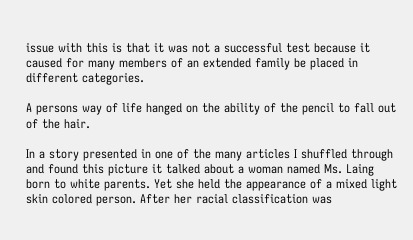issue with this is that it was not a successful test because it caused for many members of an extended family be placed in different categories.

A persons way of life hanged on the ability of the pencil to fall out of the hair.

In a story presented in one of the many articles I shuffled through and found this picture it talked about a woman named Ms. Laing born to white parents. Yet she held the appearance of a mixed light skin colored person. After her racial classification was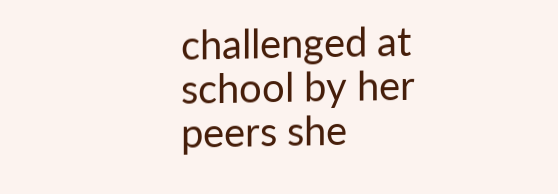challenged at school by her peers she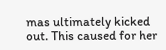mas ultimately kicked out. This caused for her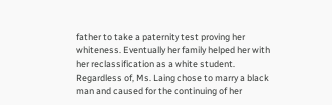father to take a paternity test proving her whiteness. Eventually her family helped her with her reclassification as a white student. Regardless of, Ms. Laing chose to marry a black man and caused for the continuing of her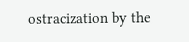ostracization by the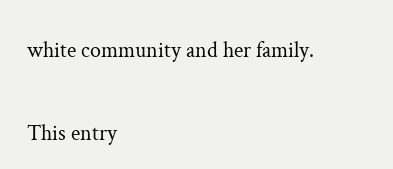white community and her family.

This entry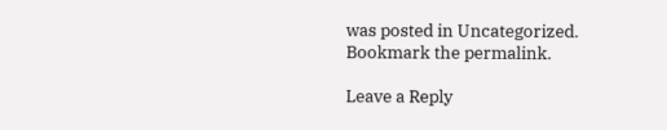was posted in Uncategorized. Bookmark the permalink.

Leave a Reply